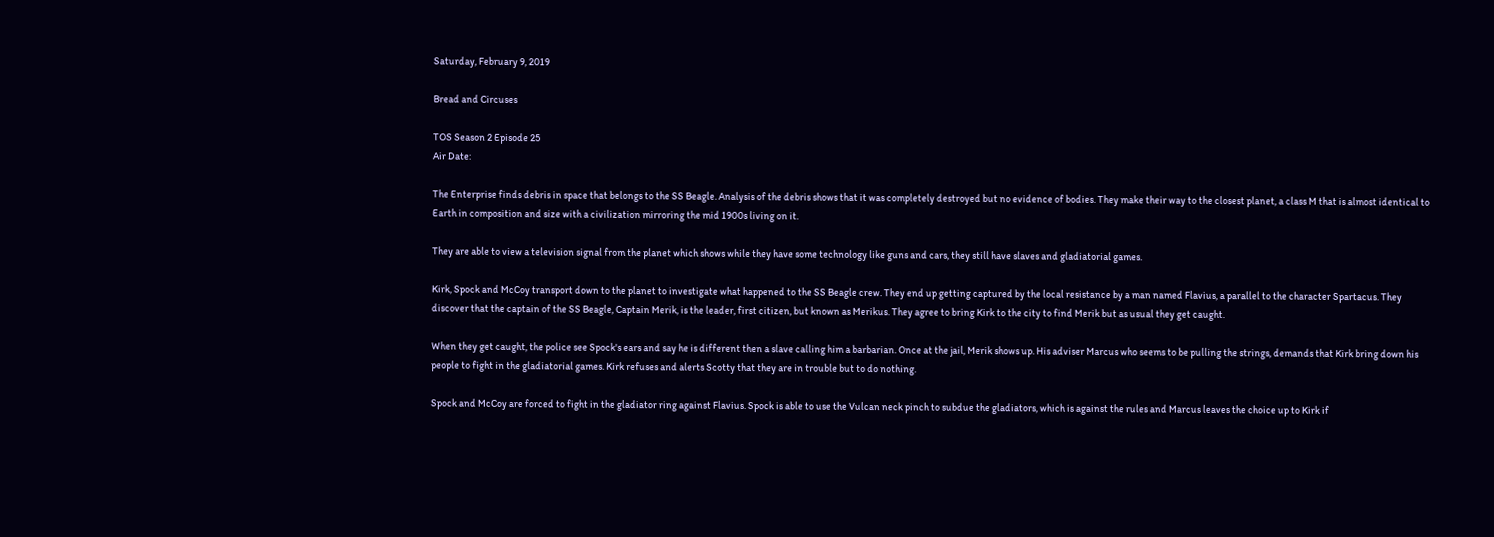Saturday, February 9, 2019

Bread and Circuses

TOS Season 2 Episode 25
Air Date:

The Enterprise finds debris in space that belongs to the SS Beagle. Analysis of the debris shows that it was completely destroyed but no evidence of bodies. They make their way to the closest planet, a class M that is almost identical to Earth in composition and size with a civilization mirroring the mid 1900s living on it.

They are able to view a television signal from the planet which shows while they have some technology like guns and cars, they still have slaves and gladiatorial games.

Kirk, Spock and McCoy transport down to the planet to investigate what happened to the SS Beagle crew. They end up getting captured by the local resistance by a man named Flavius, a parallel to the character Spartacus. They discover that the captain of the SS Beagle, Captain Merik, is the leader, first citizen, but known as Merikus. They agree to bring Kirk to the city to find Merik but as usual they get caught.

When they get caught, the police see Spock's ears and say he is different then a slave calling him a barbarian. Once at the jail, Merik shows up. His adviser Marcus who seems to be pulling the strings, demands that Kirk bring down his people to fight in the gladiatorial games. Kirk refuses and alerts Scotty that they are in trouble but to do nothing.

Spock and McCoy are forced to fight in the gladiator ring against Flavius. Spock is able to use the Vulcan neck pinch to subdue the gladiators, which is against the rules and Marcus leaves the choice up to Kirk if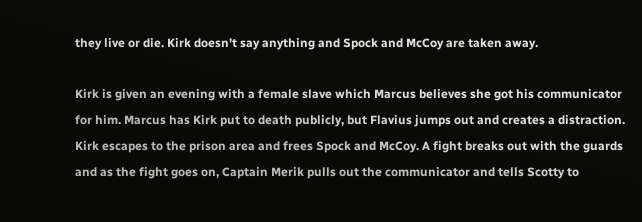they live or die. Kirk doesn't say anything and Spock and McCoy are taken away.

Kirk is given an evening with a female slave which Marcus believes she got his communicator for him. Marcus has Kirk put to death publicly, but Flavius jumps out and creates a distraction. Kirk escapes to the prison area and frees Spock and McCoy. A fight breaks out with the guards and as the fight goes on, Captain Merik pulls out the communicator and tells Scotty to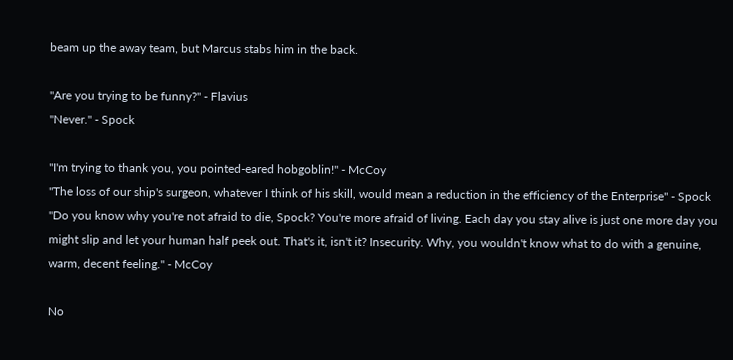beam up the away team, but Marcus stabs him in the back.

"Are you trying to be funny?" - Flavius
"Never." - Spock

"I'm trying to thank you, you pointed-eared hobgoblin!" - McCoy
"The loss of our ship's surgeon, whatever I think of his skill, would mean a reduction in the efficiency of the Enterprise" - Spock
"Do you know why you're not afraid to die, Spock? You're more afraid of living. Each day you stay alive is just one more day you might slip and let your human half peek out. That's it, isn't it? Insecurity. Why, you wouldn't know what to do with a genuine, warm, decent feeling." - McCoy

No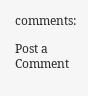comments:

Post a Comment